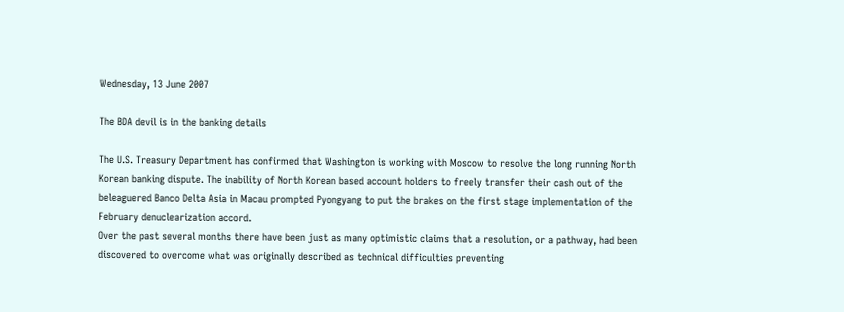Wednesday, 13 June 2007

The BDA devil is in the banking details

The U.S. Treasury Department has confirmed that Washington is working with Moscow to resolve the long running North Korean banking dispute. The inability of North Korean based account holders to freely transfer their cash out of the beleaguered Banco Delta Asia in Macau prompted Pyongyang to put the brakes on the first stage implementation of the February denuclearization accord.
Over the past several months there have been just as many optimistic claims that a resolution, or a pathway, had been discovered to overcome what was originally described as technical difficulties preventing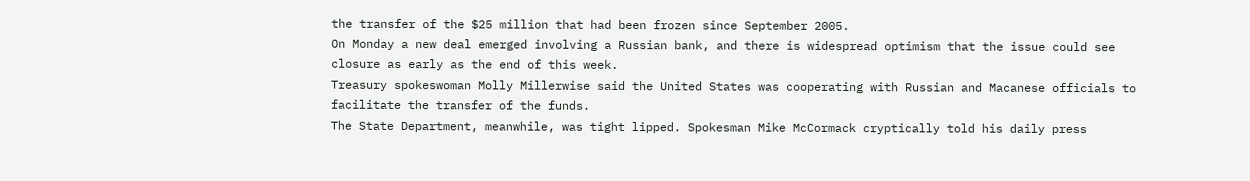the transfer of the $25 million that had been frozen since September 2005.
On Monday a new deal emerged involving a Russian bank, and there is widespread optimism that the issue could see closure as early as the end of this week.
Treasury spokeswoman Molly Millerwise said the United States was cooperating with Russian and Macanese officials to facilitate the transfer of the funds.
The State Department, meanwhile, was tight lipped. Spokesman Mike McCormack cryptically told his daily press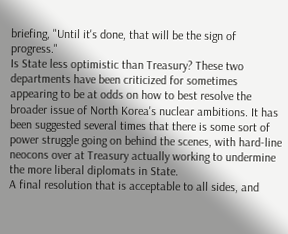briefing, "Until it's done, that will be the sign of progress."
Is State less optimistic than Treasury? These two departments have been criticized for sometimes appearing to be at odds on how to best resolve the broader issue of North Korea's nuclear ambitions. It has been suggested several times that there is some sort of power struggle going on behind the scenes, with hard-line neocons over at Treasury actually working to undermine the more liberal diplomats in State.
A final resolution that is acceptable to all sides, and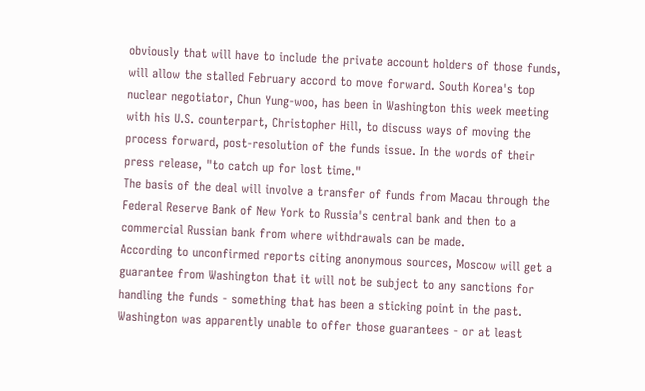obviously that will have to include the private account holders of those funds, will allow the stalled February accord to move forward. South Korea's top nuclear negotiator, Chun Yung-woo, has been in Washington this week meeting with his U.S. counterpart, Christopher Hill, to discuss ways of moving the process forward, post-resolution of the funds issue. In the words of their press release, "to catch up for lost time."
The basis of the deal will involve a transfer of funds from Macau through the Federal Reserve Bank of New York to Russia's central bank and then to a commercial Russian bank from where withdrawals can be made.
According to unconfirmed reports citing anonymous sources, Moscow will get a guarantee from Washington that it will not be subject to any sanctions for handling the funds - something that has been a sticking point in the past.
Washington was apparently unable to offer those guarantees - or at least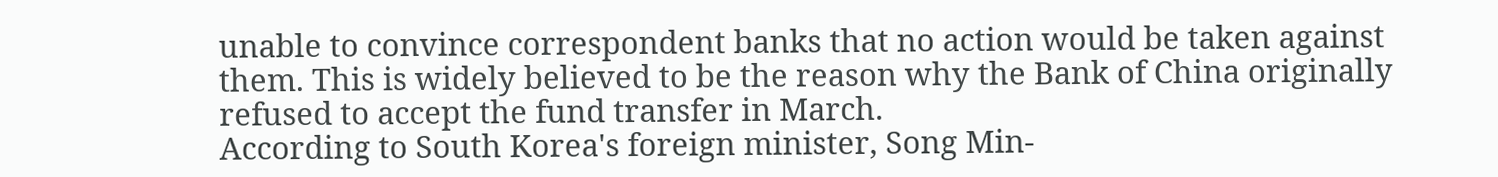unable to convince correspondent banks that no action would be taken against them. This is widely believed to be the reason why the Bank of China originally refused to accept the fund transfer in March.
According to South Korea's foreign minister, Song Min-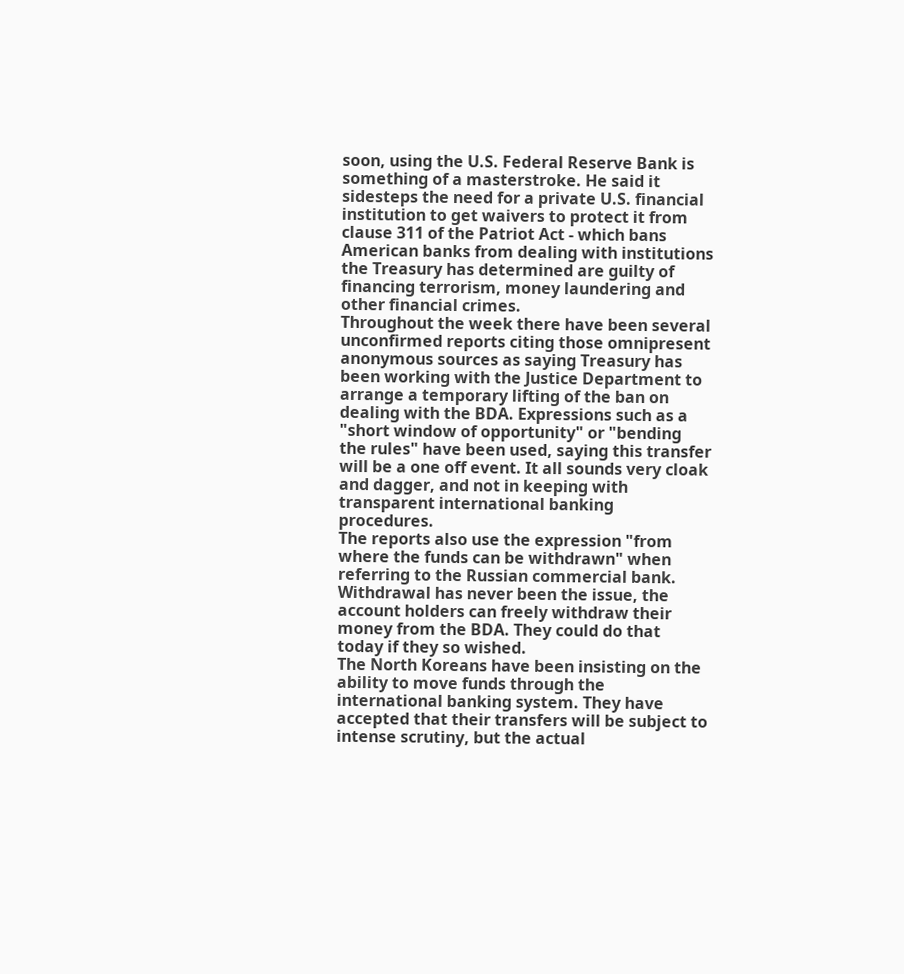soon, using the U.S. Federal Reserve Bank is something of a masterstroke. He said it sidesteps the need for a private U.S. financial institution to get waivers to protect it from clause 311 of the Patriot Act - which bans American banks from dealing with institutions the Treasury has determined are guilty of financing terrorism, money laundering and other financial crimes.
Throughout the week there have been several unconfirmed reports citing those omnipresent anonymous sources as saying Treasury has been working with the Justice Department to arrange a temporary lifting of the ban on dealing with the BDA. Expressions such as a "short window of opportunity" or "bending the rules" have been used, saying this transfer will be a one off event. It all sounds very cloak and dagger, and not in keeping with transparent international banking procedures.
The reports also use the expression "from where the funds can be withdrawn" when referring to the Russian commercial bank.
Withdrawal has never been the issue, the account holders can freely withdraw their money from the BDA. They could do that today if they so wished.
The North Koreans have been insisting on the ability to move funds through the international banking system. They have accepted that their transfers will be subject to intense scrutiny, but the actual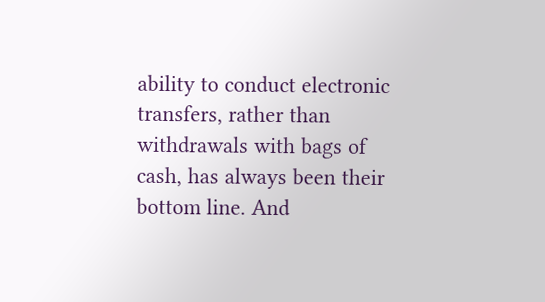ability to conduct electronic transfers, rather than withdrawals with bags of cash, has always been their bottom line. And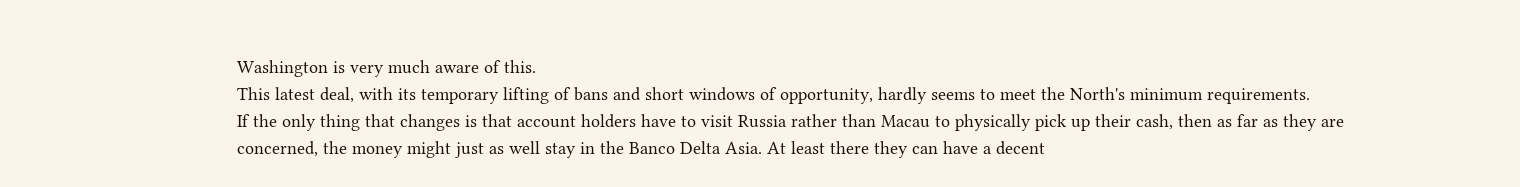Washington is very much aware of this.
This latest deal, with its temporary lifting of bans and short windows of opportunity, hardly seems to meet the North's minimum requirements.
If the only thing that changes is that account holders have to visit Russia rather than Macau to physically pick up their cash, then as far as they are concerned, the money might just as well stay in the Banco Delta Asia. At least there they can have a decent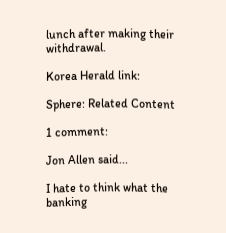lunch after making their withdrawal.

Korea Herald link:

Sphere: Related Content

1 comment:

Jon Allen said...

I hate to think what the banking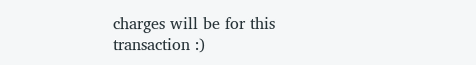charges will be for this transaction :)